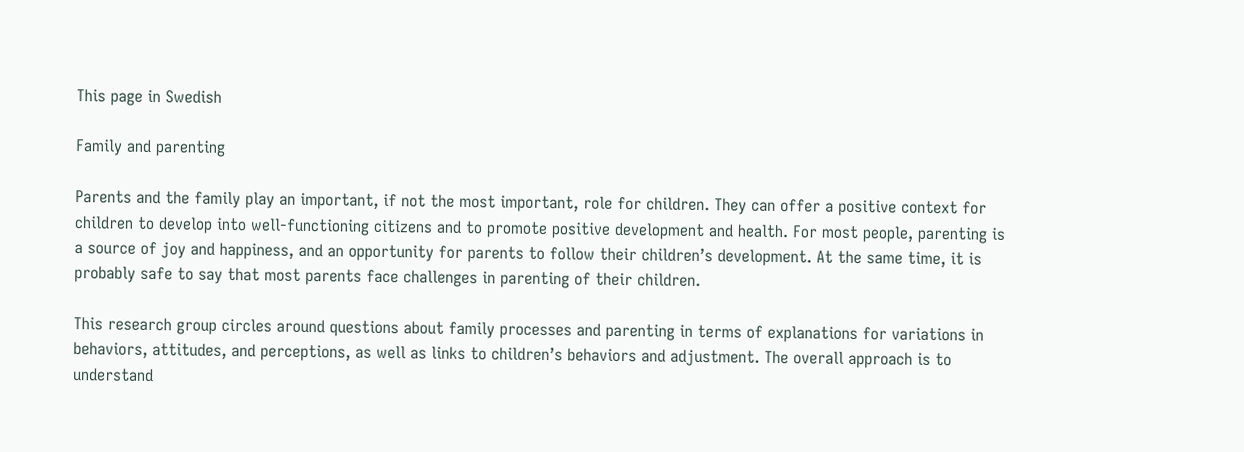This page in Swedish

Family and parenting

Parents and the family play an important, if not the most important, role for children. They can offer a positive context for children to develop into well-functioning citizens and to promote positive development and health. For most people, parenting is a source of joy and happiness, and an opportunity for parents to follow their children’s development. At the same time, it is probably safe to say that most parents face challenges in parenting of their children.

This research group circles around questions about family processes and parenting in terms of explanations for variations in behaviors, attitudes, and perceptions, as well as links to children’s behaviors and adjustment. The overall approach is to understand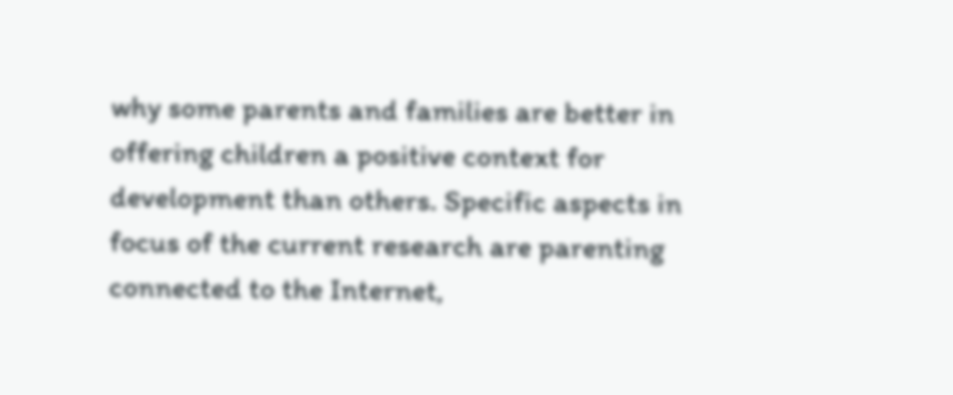why some parents and families are better in offering children a positive context for development than others. Specific aspects in focus of the current research are parenting connected to the Internet,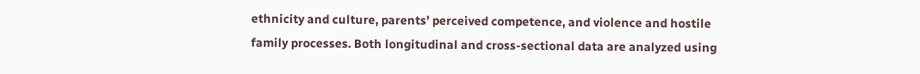ethnicity and culture, parents’ perceived competence, and violence and hostile family processes. Both longitudinal and cross-sectional data are analyzed using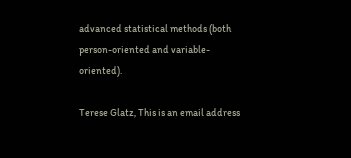advanced statistical methods (both person-oriented and variable-oriented).

Terese Glatz, This is an email address